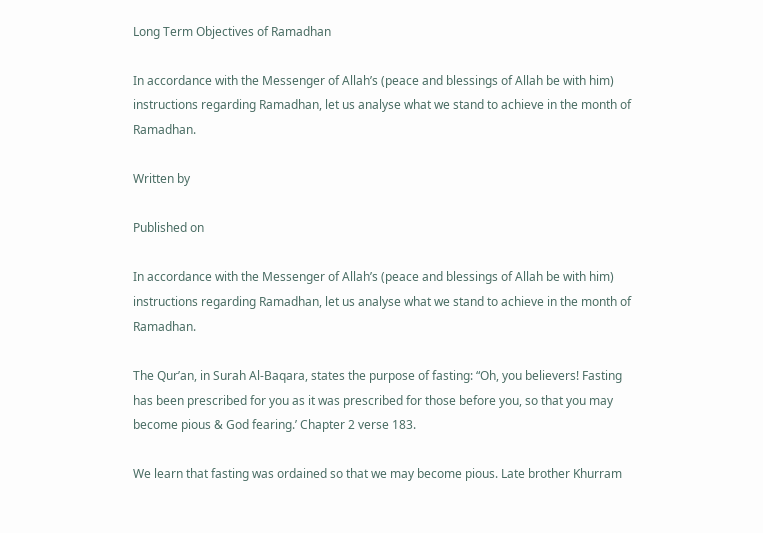Long Term Objectives of Ramadhan

In accordance with the Messenger of Allah’s (peace and blessings of Allah be with him) instructions regarding Ramadhan, let us analyse what we stand to achieve in the month of Ramadhan.

Written by

Published on

In accordance with the Messenger of Allah’s (peace and blessings of Allah be with him) instructions regarding Ramadhan, let us analyse what we stand to achieve in the month of Ramadhan.

The Qur’an, in Surah Al-Baqara, states the purpose of fasting: “Oh, you believers! Fasting has been prescribed for you as it was prescribed for those before you, so that you may become pious & God fearing.’ Chapter 2 verse 183.

We learn that fasting was ordained so that we may become pious. Late brother Khurram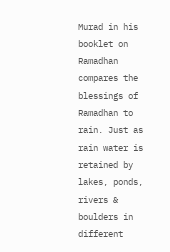Murad in his booklet on Ramadhan compares the blessings of Ramadhan to rain. Just as rain water is retained by lakes, ponds, rivers & boulders in different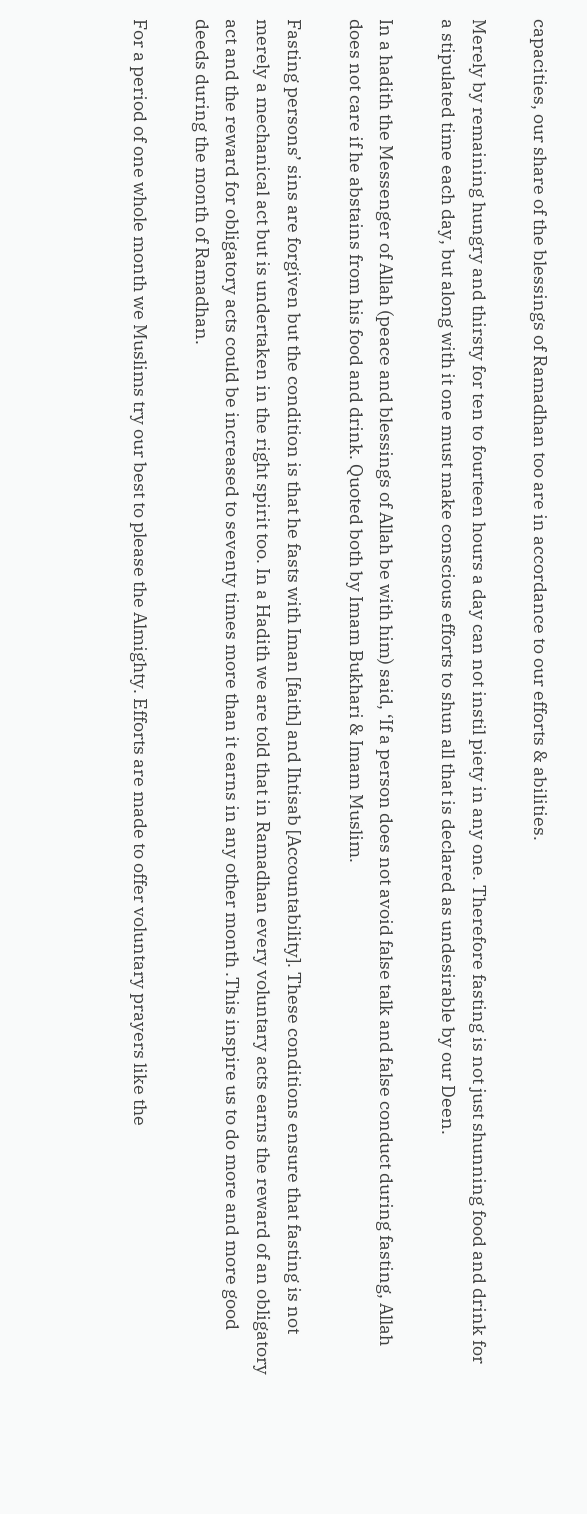capacities, our share of the blessings of Ramadhan too are in accordance to our efforts & abilities.

Merely by remaining hungry and thirsty for ten to fourteen hours a day can not instil piety in any one. Therefore fasting is not just shunning food and drink for a stipulated time each day, but along with it one must make conscious efforts to shun all that is declared as undesirable by our Deen.

In a hadith the Messenger of Allah (peace and blessings of Allah be with him) said, ‘If a person does not avoid false talk and false conduct during fasting, Allah does not care if he abstains from his food and drink. Quoted both by Imam Bukhari & Imam Muslim.

Fasting persons’ sins are forgiven but the condition is that he fasts with Iman [faith] and Ihtisab [Accountability]. These conditions ensure that fasting is not merely a mechanical act but is undertaken in the right spirit too. In a Hadith we are told that in Ramadhan every voluntary acts earns the reward of an obligatory act and the reward for obligatory acts could be increased to seventy times more than it earns in any other month .This inspire us to do more and more good deeds during the month of Ramadhan.

For a period of one whole month we Muslims try our best to please the Almighty. Efforts are made to offer voluntary prayers like the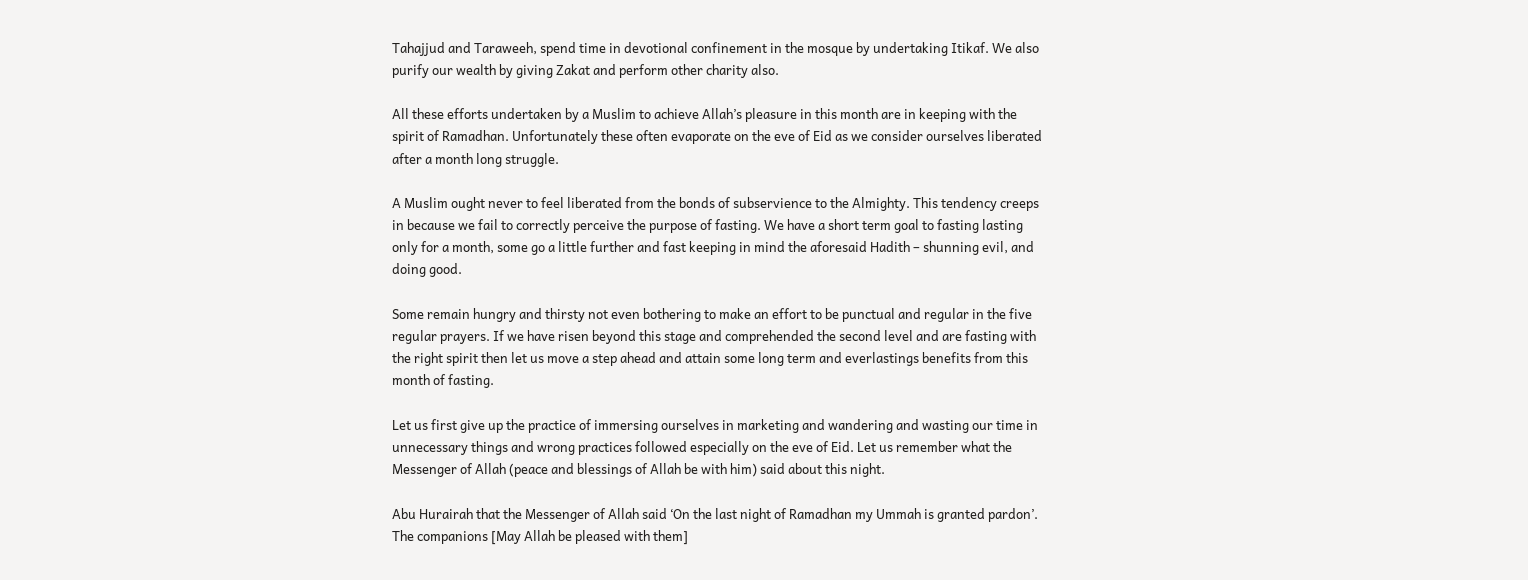Tahajjud and Taraweeh, spend time in devotional confinement in the mosque by undertaking Itikaf. We also purify our wealth by giving Zakat and perform other charity also.

All these efforts undertaken by a Muslim to achieve Allah’s pleasure in this month are in keeping with the spirit of Ramadhan. Unfortunately these often evaporate on the eve of Eid as we consider ourselves liberated after a month long struggle.

A Muslim ought never to feel liberated from the bonds of subservience to the Almighty. This tendency creeps in because we fail to correctly perceive the purpose of fasting. We have a short term goal to fasting lasting only for a month, some go a little further and fast keeping in mind the aforesaid Hadith – shunning evil, and doing good.

Some remain hungry and thirsty not even bothering to make an effort to be punctual and regular in the five regular prayers. If we have risen beyond this stage and comprehended the second level and are fasting with the right spirit then let us move a step ahead and attain some long term and everlastings benefits from this month of fasting.

Let us first give up the practice of immersing ourselves in marketing and wandering and wasting our time in unnecessary things and wrong practices followed especially on the eve of Eid. Let us remember what the Messenger of Allah (peace and blessings of Allah be with him) said about this night.

Abu Hurairah that the Messenger of Allah said ‘On the last night of Ramadhan my Ummah is granted pardon’. The companions [May Allah be pleased with them]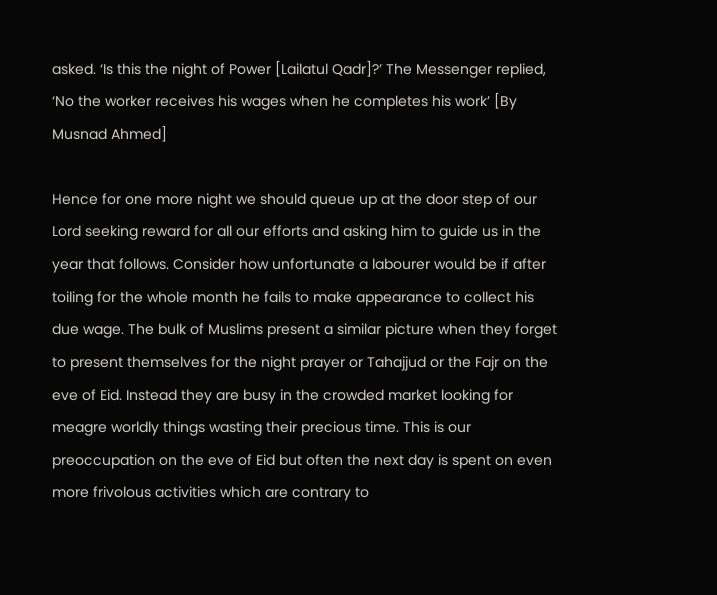asked. ‘Is this the night of Power [Lailatul Qadr]?’ The Messenger replied, ‘No the worker receives his wages when he completes his work’ [By Musnad Ahmed]

Hence for one more night we should queue up at the door step of our Lord seeking reward for all our efforts and asking him to guide us in the year that follows. Consider how unfortunate a labourer would be if after toiling for the whole month he fails to make appearance to collect his due wage. The bulk of Muslims present a similar picture when they forget to present themselves for the night prayer or Tahajjud or the Fajr on the eve of Eid. Instead they are busy in the crowded market looking for meagre worldly things wasting their precious time. This is our preoccupation on the eve of Eid but often the next day is spent on even more frivolous activities which are contrary to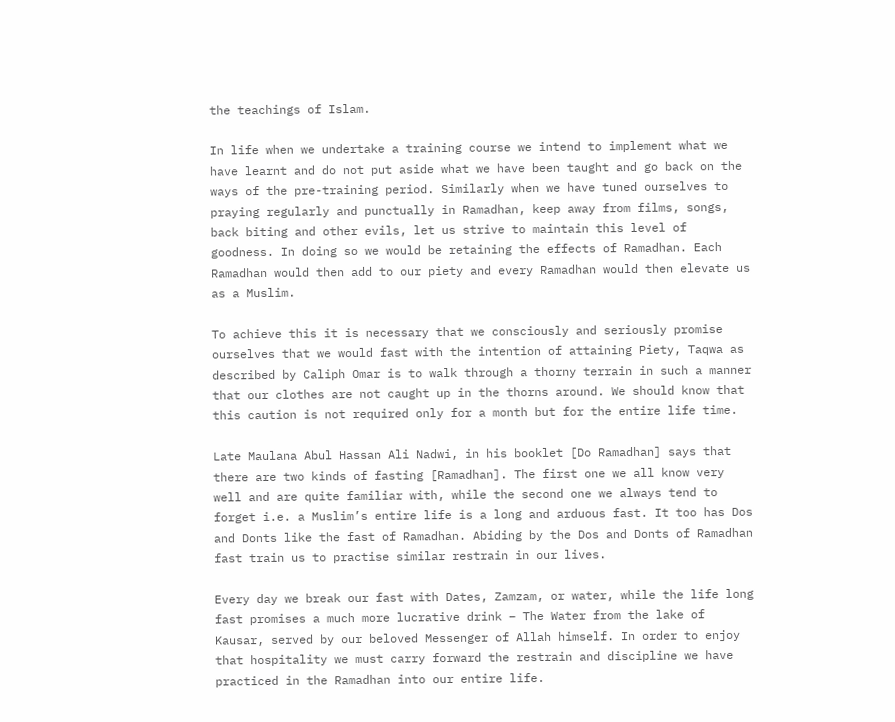the teachings of Islam.

In life when we undertake a training course we intend to implement what we have learnt and do not put aside what we have been taught and go back on the ways of the pre-training period. Similarly when we have tuned ourselves to praying regularly and punctually in Ramadhan, keep away from films, songs, back biting and other evils, let us strive to maintain this level of goodness. In doing so we would be retaining the effects of Ramadhan. Each Ramadhan would then add to our piety and every Ramadhan would then elevate us as a Muslim.

To achieve this it is necessary that we consciously and seriously promise ourselves that we would fast with the intention of attaining Piety, Taqwa as described by Caliph Omar is to walk through a thorny terrain in such a manner that our clothes are not caught up in the thorns around. We should know that this caution is not required only for a month but for the entire life time.

Late Maulana Abul Hassan Ali Nadwi, in his booklet [Do Ramadhan] says that there are two kinds of fasting [Ramadhan]. The first one we all know very well and are quite familiar with, while the second one we always tend to forget i.e. a Muslim’s entire life is a long and arduous fast. It too has Dos and Donts like the fast of Ramadhan. Abiding by the Dos and Donts of Ramadhan fast train us to practise similar restrain in our lives.

Every day we break our fast with Dates, Zamzam, or water, while the life long fast promises a much more lucrative drink – The Water from the lake of Kausar, served by our beloved Messenger of Allah himself. In order to enjoy that hospitality we must carry forward the restrain and discipline we have practiced in the Ramadhan into our entire life.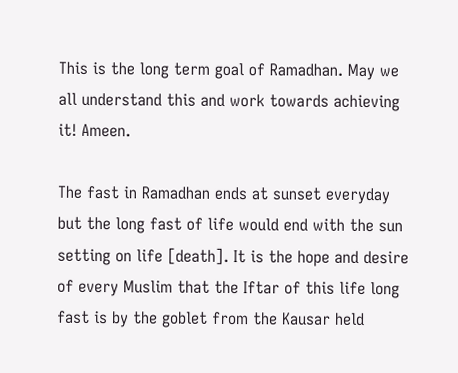This is the long term goal of Ramadhan. May we all understand this and work towards achieving it! Ameen.

The fast in Ramadhan ends at sunset everyday but the long fast of life would end with the sun setting on life [death]. It is the hope and desire of every Muslim that the Iftar of this life long fast is by the goblet from the Kausar held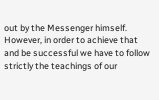out by the Messenger himself. However, in order to achieve that and be successful we have to follow strictly the teachings of our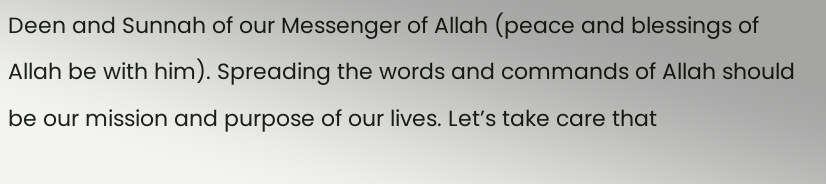Deen and Sunnah of our Messenger of Allah (peace and blessings of Allah be with him). Spreading the words and commands of Allah should be our mission and purpose of our lives. Let’s take care that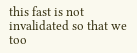this fast is not invalidated so that we too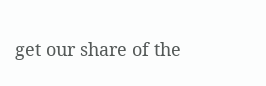get our share of the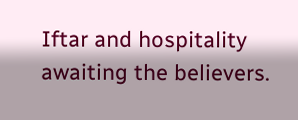Iftar and hospitality awaiting the believers.